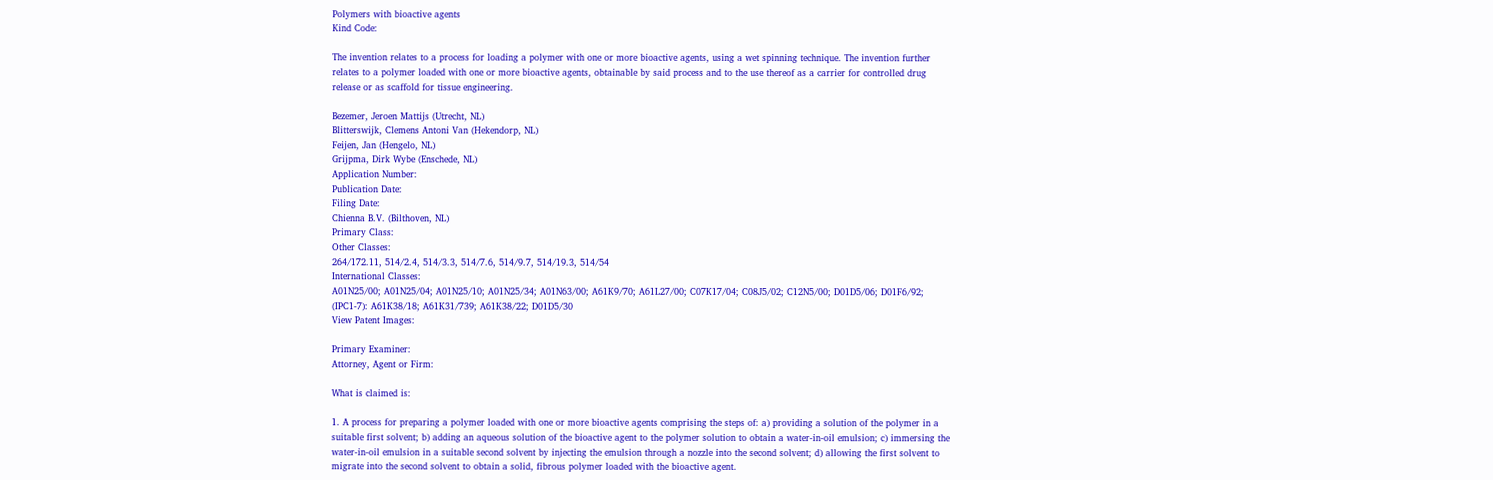Polymers with bioactive agents
Kind Code:

The invention relates to a process for loading a polymer with one or more bioactive agents, using a wet spinning technique. The invention further relates to a polymer loaded with one or more bioactive agents, obtainable by said process and to the use thereof as a carrier for controlled drug release or as scaffold for tissue engineering.

Bezemer, Jeroen Mattijs (Utrecht, NL)
Blitterswijk, Clemens Antoni Van (Hekendorp, NL)
Feijen, Jan (Hengelo, NL)
Grijpma, Dirk Wybe (Enschede, NL)
Application Number:
Publication Date:
Filing Date:
Chienna B.V. (Bilthoven, NL)
Primary Class:
Other Classes:
264/172.11, 514/2.4, 514/3.3, 514/7.6, 514/9.7, 514/19.3, 514/54
International Classes:
A01N25/00; A01N25/04; A01N25/10; A01N25/34; A01N63/00; A61K9/70; A61L27/00; C07K17/04; C08J5/02; C12N5/00; D01D5/06; D01F6/92; (IPC1-7): A61K38/18; A61K31/739; A61K38/22; D01D5/30
View Patent Images:

Primary Examiner:
Attorney, Agent or Firm:

What is claimed is:

1. A process for preparing a polymer loaded with one or more bioactive agents comprising the steps of: a) providing a solution of the polymer in a suitable first solvent; b) adding an aqueous solution of the bioactive agent to the polymer solution to obtain a water-in-oil emulsion; c) immersing the water-in-oil emulsion in a suitable second solvent by injecting the emulsion through a nozzle into the second solvent; d) allowing the first solvent to migrate into the second solvent to obtain a solid, fibrous polymer loaded with the bioactive agent.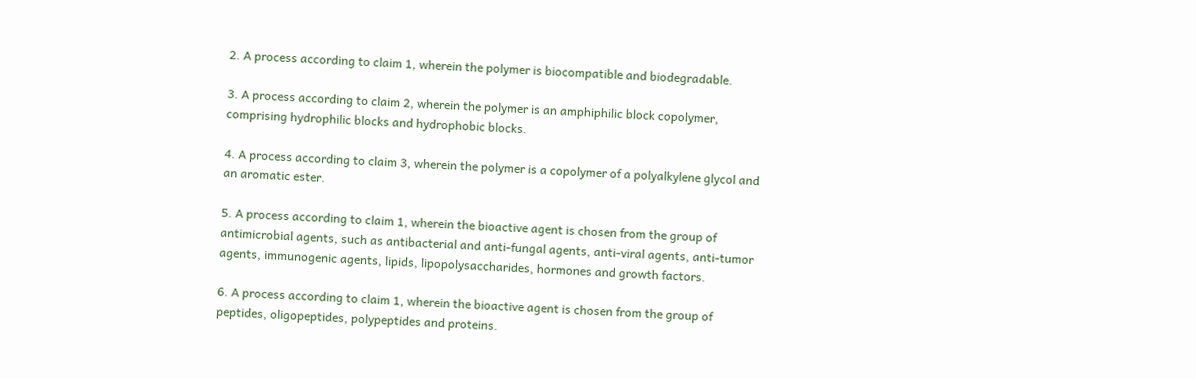2. A process according to claim 1, wherein the polymer is biocompatible and biodegradable.

3. A process according to claim 2, wherein the polymer is an amphiphilic block copolymer, comprising hydrophilic blocks and hydrophobic blocks.

4. A process according to claim 3, wherein the polymer is a copolymer of a polyalkylene glycol and an aromatic ester.

5. A process according to claim 1, wherein the bioactive agent is chosen from the group of antimicrobial agents, such as antibacterial and anti-fungal agents, anti-viral agents, anti-tumor agents, immunogenic agents, lipids, lipopolysaccharides, hormones and growth factors.

6. A process according to claim 1, wherein the bioactive agent is chosen from the group of peptides, oligopeptides, polypeptides and proteins.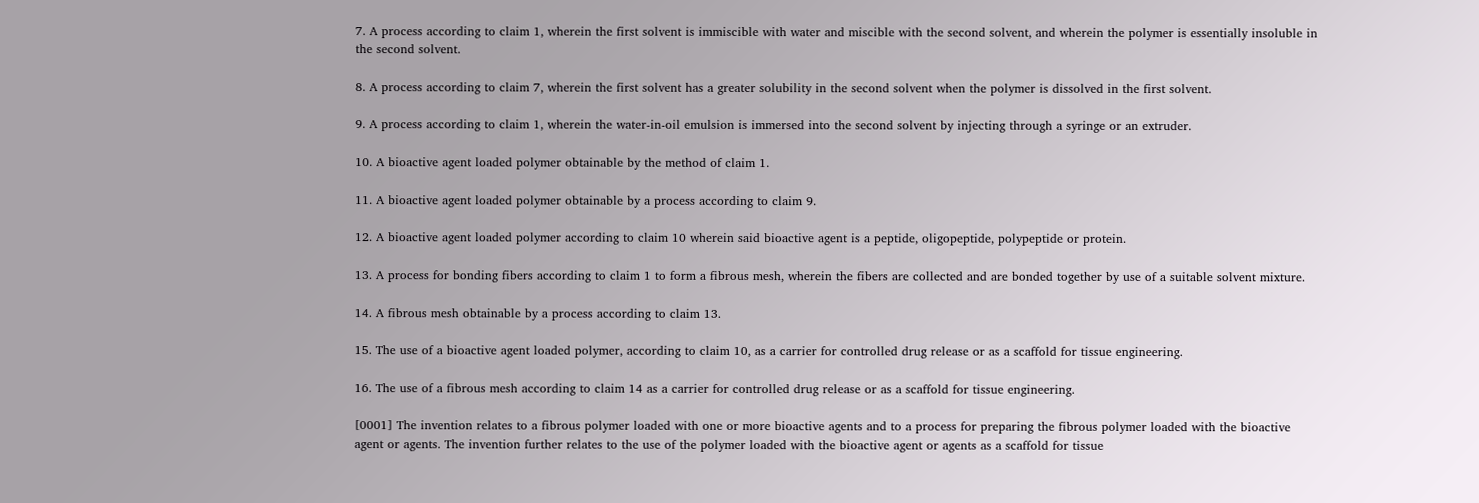7. A process according to claim 1, wherein the first solvent is immiscible with water and miscible with the second solvent, and wherein the polymer is essentially insoluble in the second solvent.

8. A process according to claim 7, wherein the first solvent has a greater solubility in the second solvent when the polymer is dissolved in the first solvent.

9. A process according to claim 1, wherein the water-in-oil emulsion is immersed into the second solvent by injecting through a syringe or an extruder.

10. A bioactive agent loaded polymer obtainable by the method of claim 1.

11. A bioactive agent loaded polymer obtainable by a process according to claim 9.

12. A bioactive agent loaded polymer according to claim 10 wherein said bioactive agent is a peptide, oligopeptide, polypeptide or protein.

13. A process for bonding fibers according to claim 1 to form a fibrous mesh, wherein the fibers are collected and are bonded together by use of a suitable solvent mixture.

14. A fibrous mesh obtainable by a process according to claim 13.

15. The use of a bioactive agent loaded polymer, according to claim 10, as a carrier for controlled drug release or as a scaffold for tissue engineering.

16. The use of a fibrous mesh according to claim 14 as a carrier for controlled drug release or as a scaffold for tissue engineering.

[0001] The invention relates to a fibrous polymer loaded with one or more bioactive agents and to a process for preparing the fibrous polymer loaded with the bioactive agent or agents. The invention further relates to the use of the polymer loaded with the bioactive agent or agents as a scaffold for tissue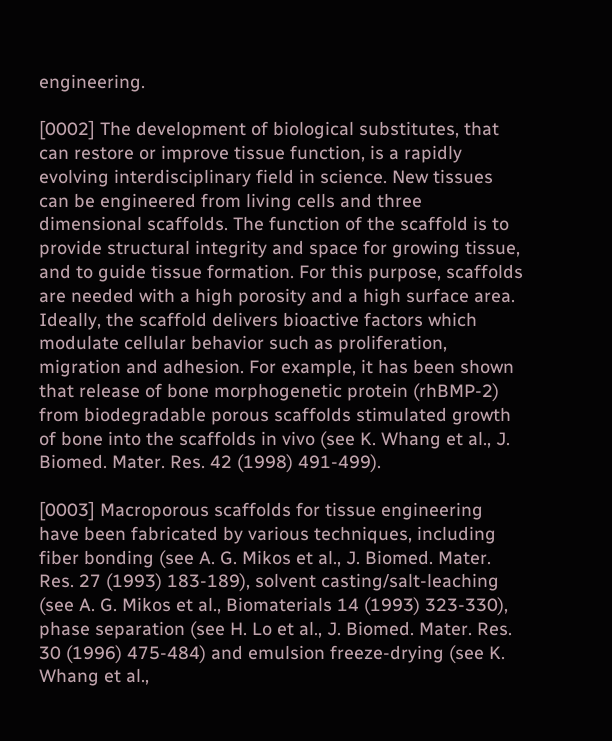engineering.

[0002] The development of biological substitutes, that can restore or improve tissue function, is a rapidly evolving interdisciplinary field in science. New tissues can be engineered from living cells and three dimensional scaffolds. The function of the scaffold is to provide structural integrity and space for growing tissue, and to guide tissue formation. For this purpose, scaffolds are needed with a high porosity and a high surface area. Ideally, the scaffold delivers bioactive factors which modulate cellular behavior such as proliferation, migration and adhesion. For example, it has been shown that release of bone morphogenetic protein (rhBMP-2) from biodegradable porous scaffolds stimulated growth of bone into the scaffolds in vivo (see K. Whang et al., J. Biomed. Mater. Res. 42 (1998) 491-499).

[0003] Macroporous scaffolds for tissue engineering have been fabricated by various techniques, including fiber bonding (see A. G. Mikos et al., J. Biomed. Mater. Res. 27 (1993) 183-189), solvent casting/salt-leaching (see A. G. Mikos et al., Biomaterials 14 (1993) 323-330), phase separation (see H. Lo et al., J. Biomed. Mater. Res. 30 (1996) 475-484) and emulsion freeze-drying (see K. Whang et al.,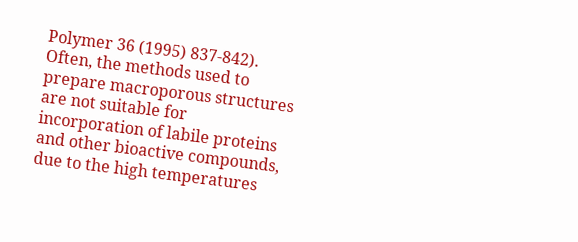Polymer 36 (1995) 837-842). Often, the methods used to prepare macroporous structures are not suitable for incorporation of labile proteins and other bioactive compounds, due to the high temperatures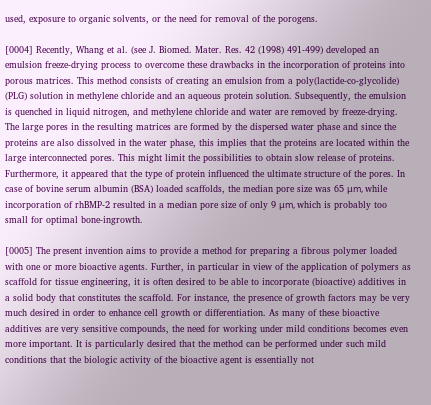used, exposure to organic solvents, or the need for removal of the porogens.

[0004] Recently, Whang et al. (see J. Biomed. Mater. Res. 42 (1998) 491-499) developed an emulsion freeze-drying process to overcome these drawbacks in the incorporation of proteins into porous matrices. This method consists of creating an emulsion from a poly(lactide-co-glycolide) (PLG) solution in methylene chloride and an aqueous protein solution. Subsequently, the emulsion is quenched in liquid nitrogen, and methylene chloride and water are removed by freeze-drying. The large pores in the resulting matrices are formed by the dispersed water phase and since the proteins are also dissolved in the water phase, this implies that the proteins are located within the large interconnected pores. This might limit the possibilities to obtain slow release of proteins. Furthermore, it appeared that the type of protein influenced the ultimate structure of the pores. In case of bovine serum albumin (BSA) loaded scaffolds, the median pore size was 65 μm, while incorporation of rhBMP-2 resulted in a median pore size of only 9 μm, which is probably too small for optimal bone-ingrowth.

[0005] The present invention aims to provide a method for preparing a fibrous polymer loaded with one or more bioactive agents. Further, in particular in view of the application of polymers as scaffold for tissue engineering, it is often desired to be able to incorporate (bioactive) additives in a solid body that constitutes the scaffold. For instance, the presence of growth factors may be very much desired in order to enhance cell growth or differentiation. As many of these bioactive additives are very sensitive compounds, the need for working under mild conditions becomes even more important. It is particularly desired that the method can be performed under such mild conditions that the biologic activity of the bioactive agent is essentially not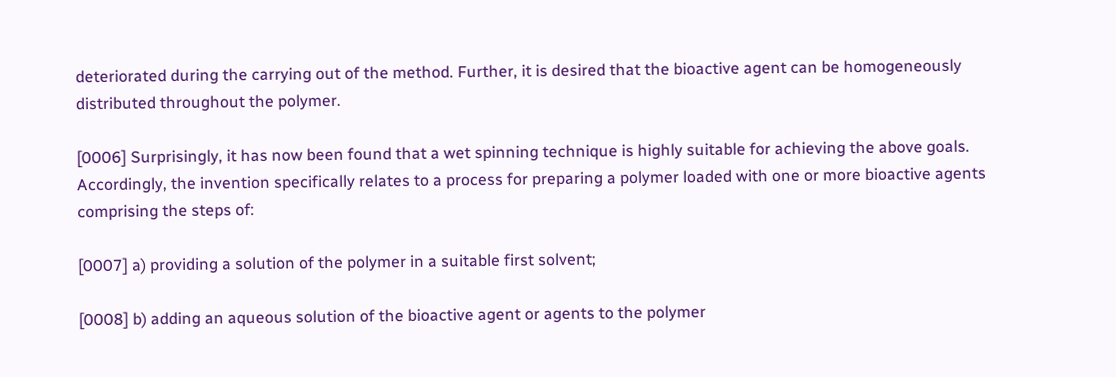deteriorated during the carrying out of the method. Further, it is desired that the bioactive agent can be homogeneously distributed throughout the polymer.

[0006] Surprisingly, it has now been found that a wet spinning technique is highly suitable for achieving the above goals. Accordingly, the invention specifically relates to a process for preparing a polymer loaded with one or more bioactive agents comprising the steps of:

[0007] a) providing a solution of the polymer in a suitable first solvent;

[0008] b) adding an aqueous solution of the bioactive agent or agents to the polymer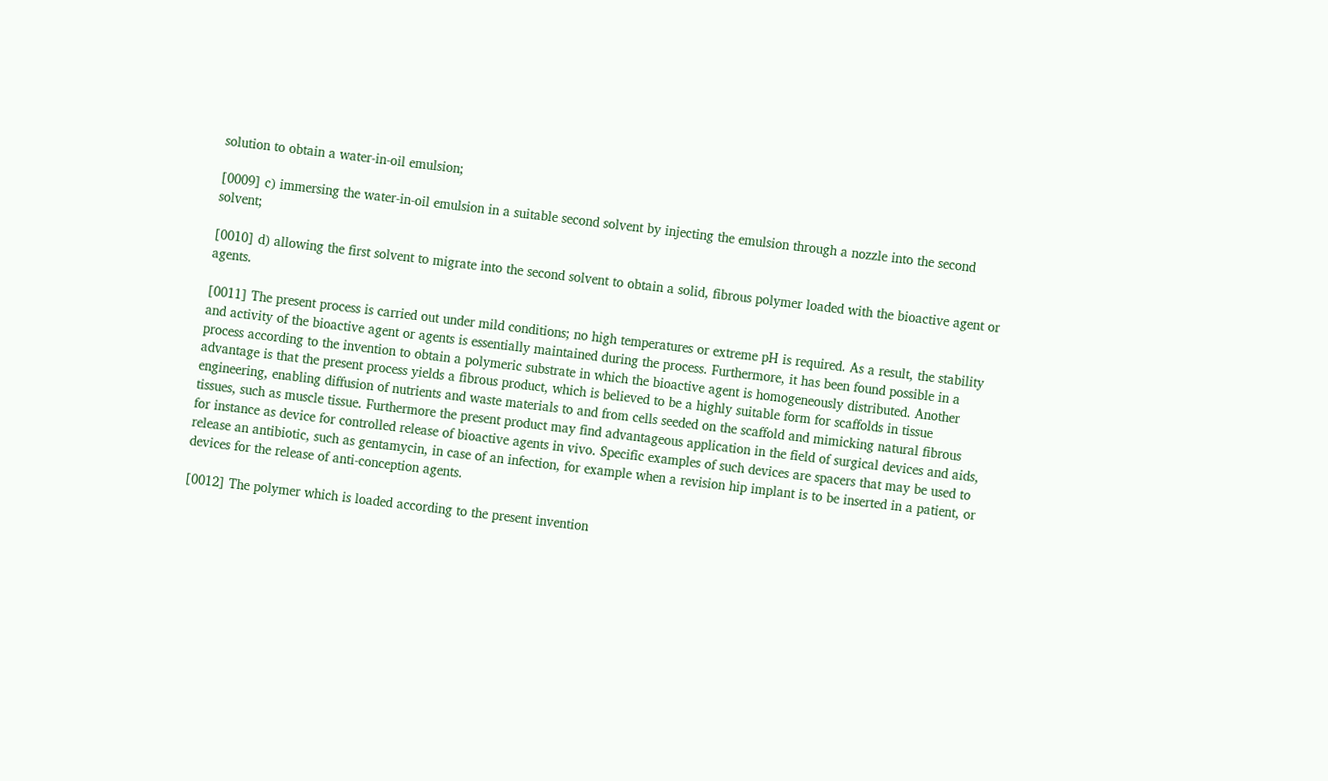solution to obtain a water-in-oil emulsion;

[0009] c) immersing the water-in-oil emulsion in a suitable second solvent by injecting the emulsion through a nozzle into the second solvent;

[0010] d) allowing the first solvent to migrate into the second solvent to obtain a solid, fibrous polymer loaded with the bioactive agent or agents.

[0011] The present process is carried out under mild conditions; no high temperatures or extreme pH is required. As a result, the stability and activity of the bioactive agent or agents is essentially maintained during the process. Furthermore, it has been found possible in a process according to the invention to obtain a polymeric substrate in which the bioactive agent is homogeneously distributed. Another advantage is that the present process yields a fibrous product, which is believed to be a highly suitable form for scaffolds in tissue engineering, enabling diffusion of nutrients and waste materials to and from cells seeded on the scaffold and mimicking natural fibrous tissues, such as muscle tissue. Furthermore the present product may find advantageous application in the field of surgical devices and aids, for instance as device for controlled release of bioactive agents in vivo. Specific examples of such devices are spacers that may be used to release an antibiotic, such as gentamycin, in case of an infection, for example when a revision hip implant is to be inserted in a patient, or devices for the release of anti-conception agents.

[0012] The polymer which is loaded according to the present invention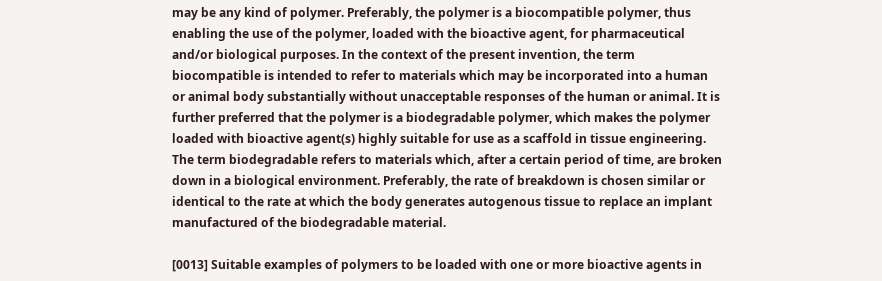may be any kind of polymer. Preferably, the polymer is a biocompatible polymer, thus enabling the use of the polymer, loaded with the bioactive agent, for pharmaceutical and/or biological purposes. In the context of the present invention, the term biocompatible is intended to refer to materials which may be incorporated into a human or animal body substantially without unacceptable responses of the human or animal. It is further preferred that the polymer is a biodegradable polymer, which makes the polymer loaded with bioactive agent(s) highly suitable for use as a scaffold in tissue engineering. The term biodegradable refers to materials which, after a certain period of time, are broken down in a biological environment. Preferably, the rate of breakdown is chosen similar or identical to the rate at which the body generates autogenous tissue to replace an implant manufactured of the biodegradable material.

[0013] Suitable examples of polymers to be loaded with one or more bioactive agents in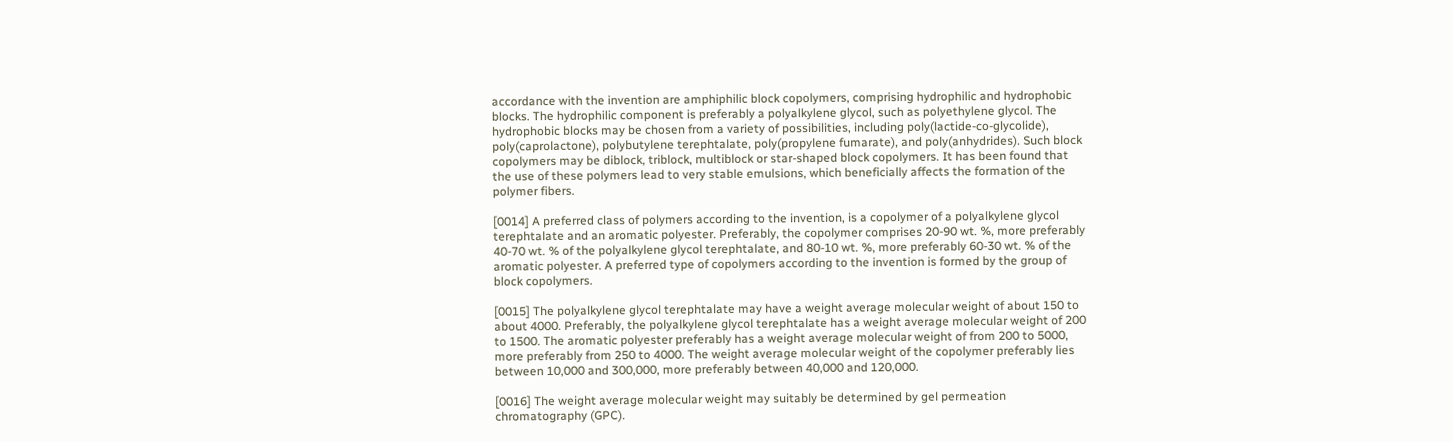accordance with the invention are amphiphilic block copolymers, comprising hydrophilic and hydrophobic blocks. The hydrophilic component is preferably a polyalkylene glycol, such as polyethylene glycol. The hydrophobic blocks may be chosen from a variety of possibilities, including poly(lactide-co-glycolide), poly(caprolactone), polybutylene terephtalate, poly(propylene fumarate), and poly(anhydrides). Such block copolymers may be diblock, triblock, multiblock or star-shaped block copolymers. It has been found that the use of these polymers lead to very stable emulsions, which beneficially affects the formation of the polymer fibers.

[0014] A preferred class of polymers according to the invention, is a copolymer of a polyalkylene glycol terephtalate and an aromatic polyester. Preferably, the copolymer comprises 20-90 wt. %, more preferably 40-70 wt. % of the polyalkylene glycol terephtalate, and 80-10 wt. %, more preferably 60-30 wt. % of the aromatic polyester. A preferred type of copolymers according to the invention is formed by the group of block copolymers.

[0015] The polyalkylene glycol terephtalate may have a weight average molecular weight of about 150 to about 4000. Preferably, the polyalkylene glycol terephtalate has a weight average molecular weight of 200 to 1500. The aromatic polyester preferably has a weight average molecular weight of from 200 to 5000, more preferably from 250 to 4000. The weight average molecular weight of the copolymer preferably lies between 10,000 and 300,000, more preferably between 40,000 and 120,000.

[0016] The weight average molecular weight may suitably be determined by gel permeation chromatography (GPC).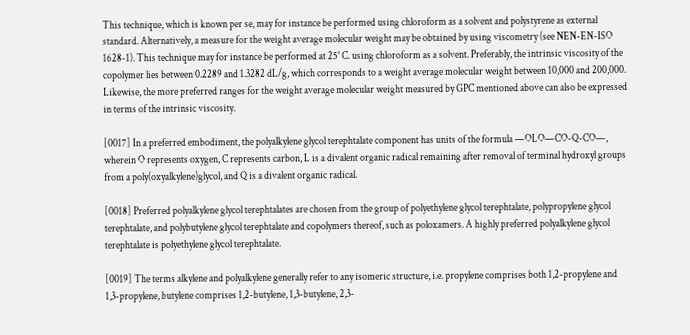This technique, which is known per se, may for instance be performed using chloroform as a solvent and polystyrene as external standard. Alternatively, a measure for the weight average molecular weight may be obtained by using viscometry (see NEN-EN-ISO 1628-1). This technique may for instance be performed at 25° C. using chloroform as a solvent. Preferably, the intrinsic viscosity of the copolymer lies between 0.2289 and 1.3282 dL/g, which corresponds to a weight average molecular weight between 10,000 and 200,000. Likewise, the more preferred ranges for the weight average molecular weight measured by GPC mentioned above can also be expressed in terms of the intrinsic viscosity.

[0017] In a preferred embodiment, the polyalkylene glycol terephtalate component has units of the formula —OLO—CO-Q-CO—, wherein O represents oxygen, C represents carbon, L is a divalent organic radical remaining after removal of terminal hydroxyl groups from a poly(oxyalkylene)glycol, and Q is a divalent organic radical.

[0018] Preferred polyalkylene glycol terephtalates are chosen from the group of polyethylene glycol terephtalate, polypropylene glycol terephtalate, and polybutylene glycol terephtalate and copolymers thereof, such as poloxamers. A highly preferred polyalkylene glycol terephtalate is polyethylene glycol terephtalate.

[0019] The terms alkylene and polyalkylene generally refer to any isomeric structure, i.e. propylene comprises both 1,2-propylene and 1,3-propylene, butylene comprises 1,2-butylene, 1,3-butylene, 2,3-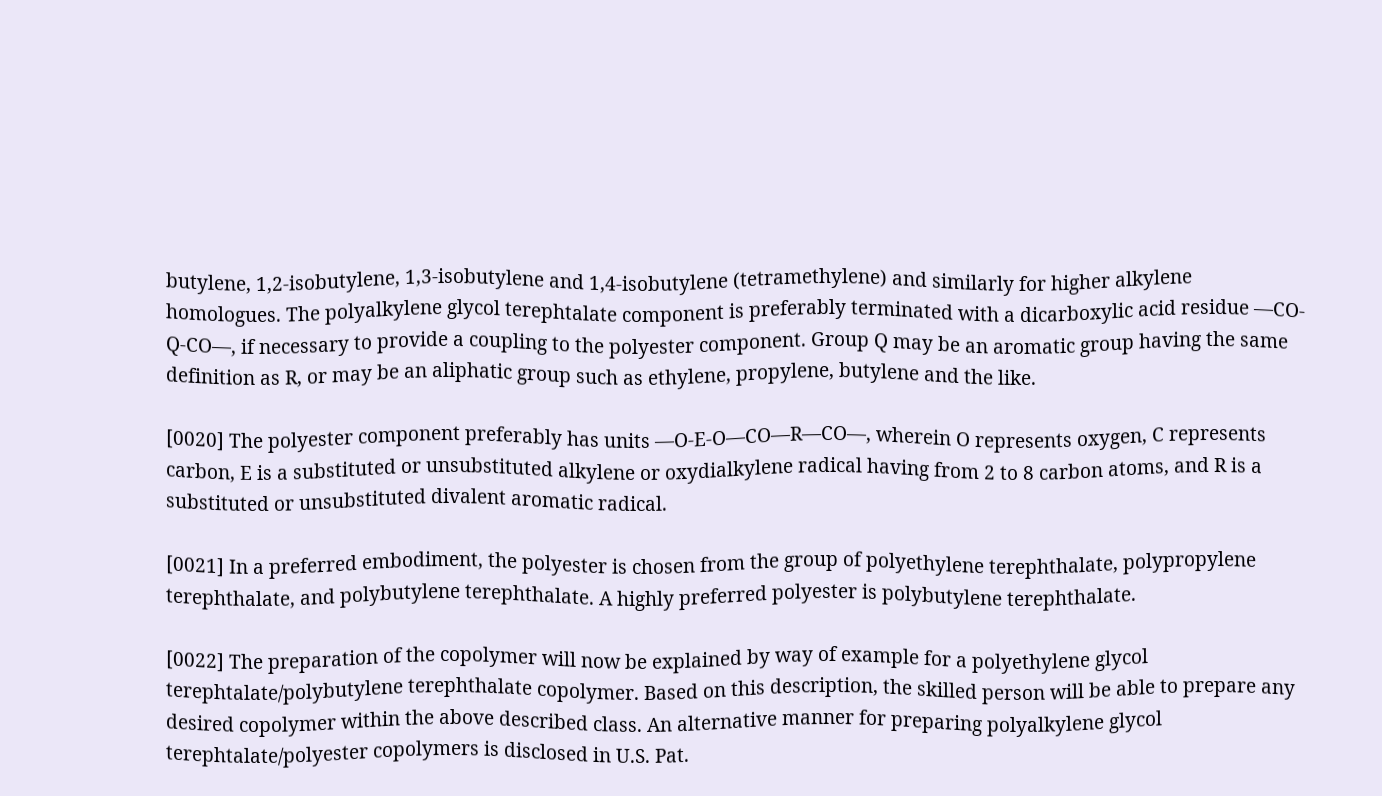butylene, 1,2-isobutylene, 1,3-isobutylene and 1,4-isobutylene (tetramethylene) and similarly for higher alkylene homologues. The polyalkylene glycol terephtalate component is preferably terminated with a dicarboxylic acid residue —CO-Q-CO—, if necessary to provide a coupling to the polyester component. Group Q may be an aromatic group having the same definition as R, or may be an aliphatic group such as ethylene, propylene, butylene and the like.

[0020] The polyester component preferably has units —O-E-O—CO—R—CO—, wherein O represents oxygen, C represents carbon, E is a substituted or unsubstituted alkylene or oxydialkylene radical having from 2 to 8 carbon atoms, and R is a substituted or unsubstituted divalent aromatic radical.

[0021] In a preferred embodiment, the polyester is chosen from the group of polyethylene terephthalate, polypropylene terephthalate, and polybutylene terephthalate. A highly preferred polyester is polybutylene terephthalate.

[0022] The preparation of the copolymer will now be explained by way of example for a polyethylene glycol terephtalate/polybutylene terephthalate copolymer. Based on this description, the skilled person will be able to prepare any desired copolymer within the above described class. An alternative manner for preparing polyalkylene glycol terephtalate/polyester copolymers is disclosed in U.S. Pat.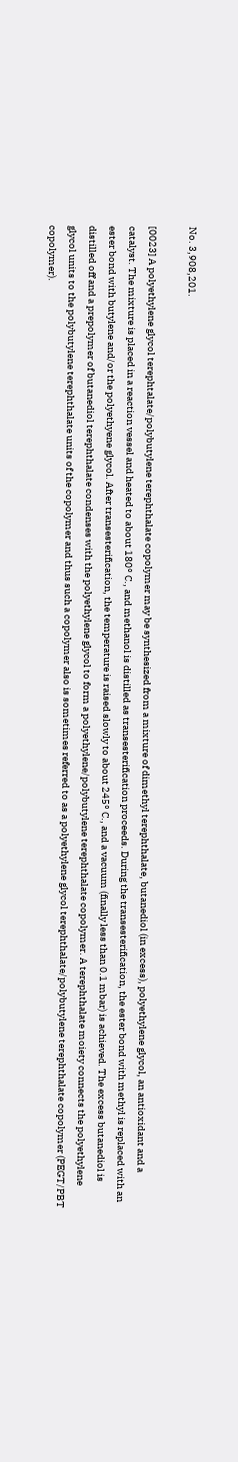No. 3,908,201.

[0023] A polyethylene glycol terephtalate/polybutylene terephthalate copolymer may be synthesized from a mixture of dimethyl terephthalate, butanediol (in excess), polyethylene glycol, an antioxidant and a catalyst. The mixture is placed in a reaction vessel and heated to about 180° C., and methanol is distilled as transesterification proceeds. During the transesterification, the ester bond with methyl is replaced with an ester bond with butylene and/or the polyethyene glycol. After transesterification, the temperature is raised slowly to about 245° C., and a vacuum (finally less than 0.1 mbar) is achieved. The excess butanediol is distilled off and a prepolymer of butanediol terephthalate condenses with the polyethylene glycol to form a polyethylene/polybutylene terephthalate copolymer. A terephthalate moiety connects the polyethylene glycol units to the polybutylene terephthalate units of the copolymer and thus such a copolymer also is sometimes referred to as a polyethylene glycol terephthalate/polybutylene terephthalate copolymer (PEGT/PBT copolymer).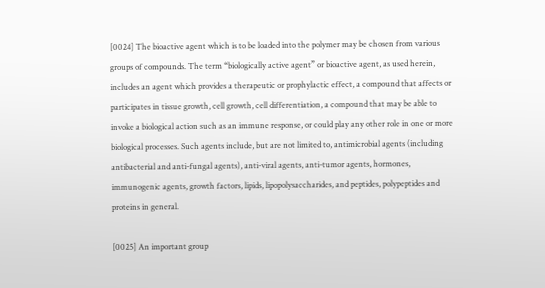[0024] The bioactive agent which is to be loaded into the polymer may be chosen from various groups of compounds. The term “biologically active agent” or bioactive agent, as used herein, includes an agent which provides a therapeutic or prophylactic effect, a compound that affects or participates in tissue growth, cell growth, cell differentiation, a compound that may be able to invoke a biological action such as an immune response, or could play any other role in one or more biological processes. Such agents include, but are not limited to, antimicrobial agents (including antibacterial and anti-fungal agents), anti-viral agents, anti-tumor agents, hormones, immunogenic agents, growth factors, lipids, lipopolysaccharides, and peptides, polypeptides and proteins in general.

[0025] An important group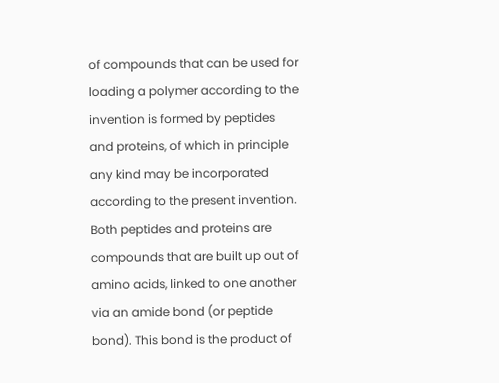of compounds that can be used for loading a polymer according to the invention is formed by peptides and proteins, of which in principle any kind may be incorporated according to the present invention. Both peptides and proteins are compounds that are built up out of amino acids, linked to one another via an amide bond (or peptide bond). This bond is the product of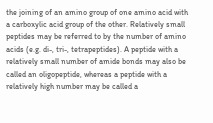the joining of an amino group of one amino acid with a carboxylic acid group of the other. Relatively small peptides may be referred to by the number of amino acids (e.g. di-, tri-, tetrapeptides). A peptide with a relatively small number of amide bonds may also be called an oligopeptide, whereas a peptide with a relatively high number may be called a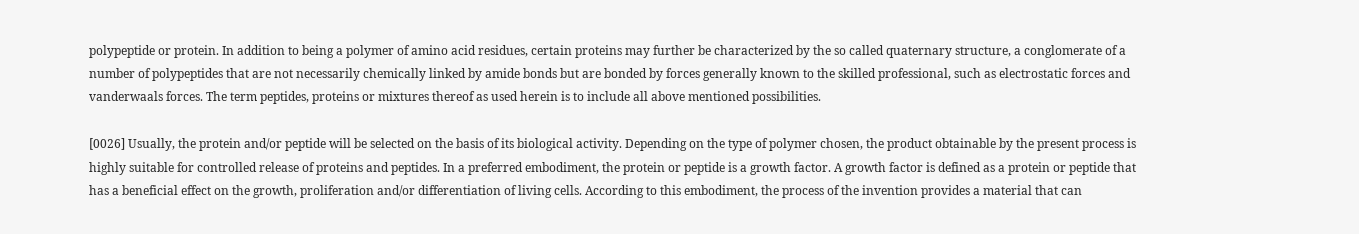polypeptide or protein. In addition to being a polymer of amino acid residues, certain proteins may further be characterized by the so called quaternary structure, a conglomerate of a number of polypeptides that are not necessarily chemically linked by amide bonds but are bonded by forces generally known to the skilled professional, such as electrostatic forces and vanderwaals forces. The term peptides, proteins or mixtures thereof as used herein is to include all above mentioned possibilities.

[0026] Usually, the protein and/or peptide will be selected on the basis of its biological activity. Depending on the type of polymer chosen, the product obtainable by the present process is highly suitable for controlled release of proteins and peptides. In a preferred embodiment, the protein or peptide is a growth factor. A growth factor is defined as a protein or peptide that has a beneficial effect on the growth, proliferation and/or differentiation of living cells. According to this embodiment, the process of the invention provides a material that can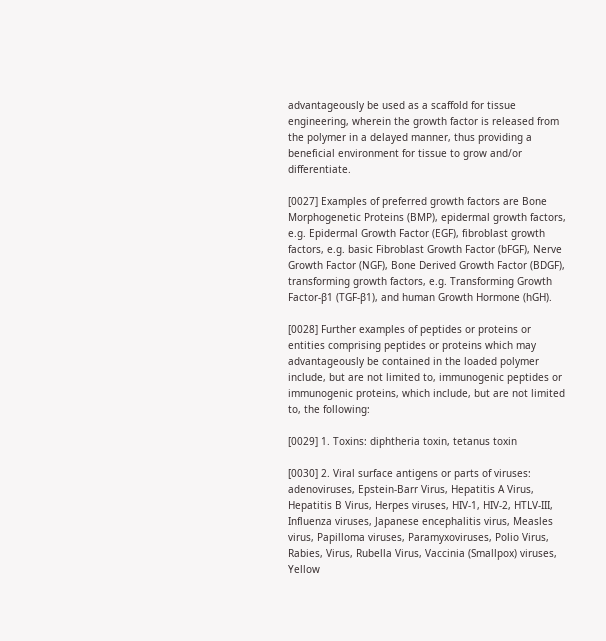advantageously be used as a scaffold for tissue engineering, wherein the growth factor is released from the polymer in a delayed manner, thus providing a beneficial environment for tissue to grow and/or differentiate.

[0027] Examples of preferred growth factors are Bone Morphogenetic Proteins (BMP), epidermal growth factors, e.g. Epidermal Growth Factor (EGF), fibroblast growth factors, e.g. basic Fibroblast Growth Factor (bFGF), Nerve Growth Factor (NGF), Bone Derived Growth Factor (BDGF), transforming growth factors, e.g. Transforming Growth Factor-β1 (TGF-β1), and human Growth Hormone (hGH).

[0028] Further examples of peptides or proteins or entities comprising peptides or proteins which may advantageously be contained in the loaded polymer include, but are not limited to, immunogenic peptides or immunogenic proteins, which include, but are not limited to, the following:

[0029] 1. Toxins: diphtheria toxin, tetanus toxin

[0030] 2. Viral surface antigens or parts of viruses: adenoviruses, Epstein-Barr Virus, Hepatitis A Virus, Hepatitis B Virus, Herpes viruses, HIV-1, HIV-2, HTLV-III, Influenza viruses, Japanese encephalitis virus, Measles virus, Papilloma viruses, Paramyxoviruses, Polio Virus, Rabies, Virus, Rubella Virus, Vaccinia (Smallpox) viruses, Yellow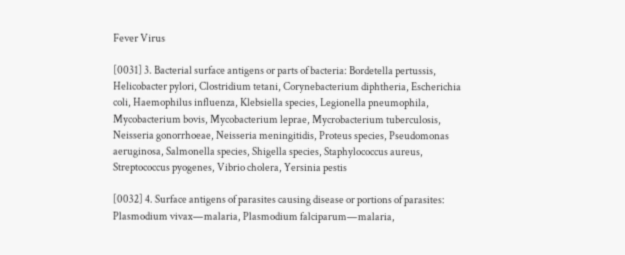Fever Virus

[0031] 3. Bacterial surface antigens or parts of bacteria: Bordetella pertussis, Helicobacter pylori, Clostridium tetani, Corynebacterium diphtheria, Escherichia coli, Haemophilus influenza, Klebsiella species, Legionella pneumophila, Mycobacterium bovis, Mycobacterium leprae, Mycrobacterium tuberculosis, Neisseria gonorrhoeae, Neisseria meningitidis, Proteus species, Pseudomonas aeruginosa, Salmonella species, Shigella species, Staphylococcus aureus, Streptococcus pyogenes, Vibrio cholera, Yersinia pestis

[0032] 4. Surface antigens of parasites causing disease or portions of parasites: Plasmodium vivax—malaria, Plasmodium falciparum—malaria,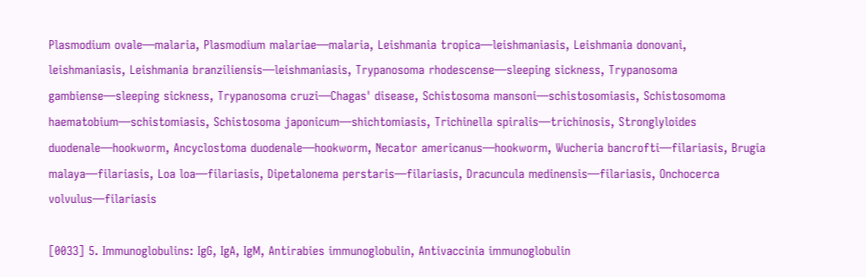Plasmodium ovale—malaria, Plasmodium malariae—malaria, Leishmania tropica—leishmaniasis, Leishmania donovani, leishmaniasis, Leishmania branziliensis—leishmaniasis, Trypanosoma rhodescense—sleeping sickness, Trypanosoma gambiense—sleeping sickness, Trypanosoma cruzi—Chagas' disease, Schistosoma mansoni—schistosomiasis, Schistosomoma haematobium—schistomiasis, Schistosoma japonicum—shichtomiasis, Trichinella spiralis—trichinosis, Stronglyloides duodenale—hookworm, Ancyclostoma duodenale—hookworm, Necator americanus—hookworm, Wucheria bancrofti—filariasis, Brugia malaya—filariasis, Loa loa—filariasis, Dipetalonema perstaris—filariasis, Dracuncula medinensis—filariasis, Onchocerca volvulus—filariasis

[0033] 5. Immunoglobulins: IgG, IgA, IgM, Antirabies immunoglobulin, Antivaccinia immunoglobulin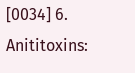[0034] 6. Anititoxins: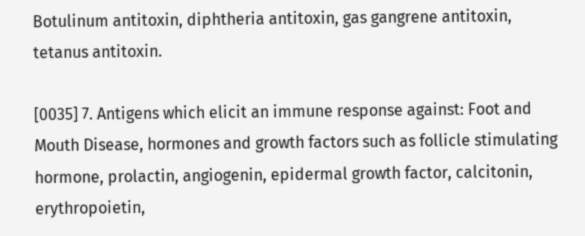Botulinum antitoxin, diphtheria antitoxin, gas gangrene antitoxin, tetanus antitoxin.

[0035] 7. Antigens which elicit an immune response against: Foot and Mouth Disease, hormones and growth factors such as follicle stimulating hormone, prolactin, angiogenin, epidermal growth factor, calcitonin, erythropoietin,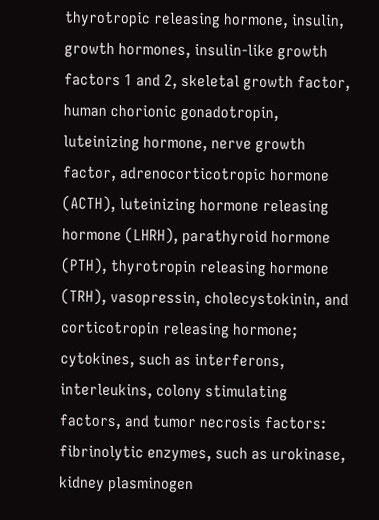thyrotropic releasing hormone, insulin, growth hormones, insulin-like growth factors 1 and 2, skeletal growth factor, human chorionic gonadotropin, luteinizing hormone, nerve growth factor, adrenocorticotropic hormone (ACTH), luteinizing hormone releasing hormone (LHRH), parathyroid hormone (PTH), thyrotropin releasing hormone (TRH), vasopressin, cholecystokinin, and corticotropin releasing hormone; cytokines, such as interferons, interleukins, colony stimulating factors, and tumor necrosis factors: fibrinolytic enzymes, such as urokinase, kidney plasminogen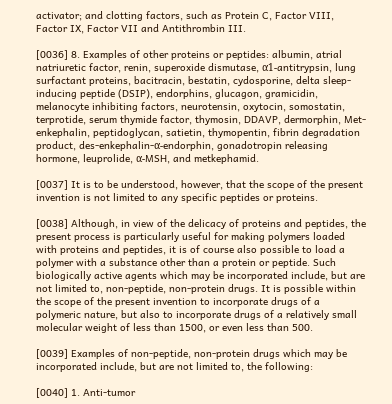activator; and clotting factors, such as Protein C, Factor VIII, Factor IX, Factor VII and Antithrombin III.

[0036] 8. Examples of other proteins or peptides: albumin, atrial natriuretic factor, renin, superoxide dismutase, α1-antitrypsin, lung surfactant proteins, bacitracin, bestatin, cydosporine, delta sleep-inducing peptide (DSIP), endorphins, glucagon, gramicidin, melanocyte inhibiting factors, neurotensin, oxytocin, somostatin, terprotide, serum thymide factor, thymosin, DDAVP, dermorphin, Met-enkephalin, peptidoglycan, satietin, thymopentin, fibrin degradation product, des-enkephalin-α-endorphin, gonadotropin releasing hormone, leuprolide, α-MSH, and metkephamid.

[0037] It is to be understood, however, that the scope of the present invention is not limited to any specific peptides or proteins.

[0038] Although, in view of the delicacy of proteins and peptides, the present process is particularly useful for making polymers loaded with proteins and peptides, it is of course also possible to load a polymer with a substance other than a protein or peptide. Such biologically active agents which may be incorporated include, but are not limited to, non-peptide, non-protein drugs. It is possible within the scope of the present invention to incorporate drugs of a polymeric nature, but also to incorporate drugs of a relatively small molecular weight of less than 1500, or even less than 500.

[0039] Examples of non-peptide, non-protein drugs which may be incorporated include, but are not limited to, the following:

[0040] 1. Anti-tumor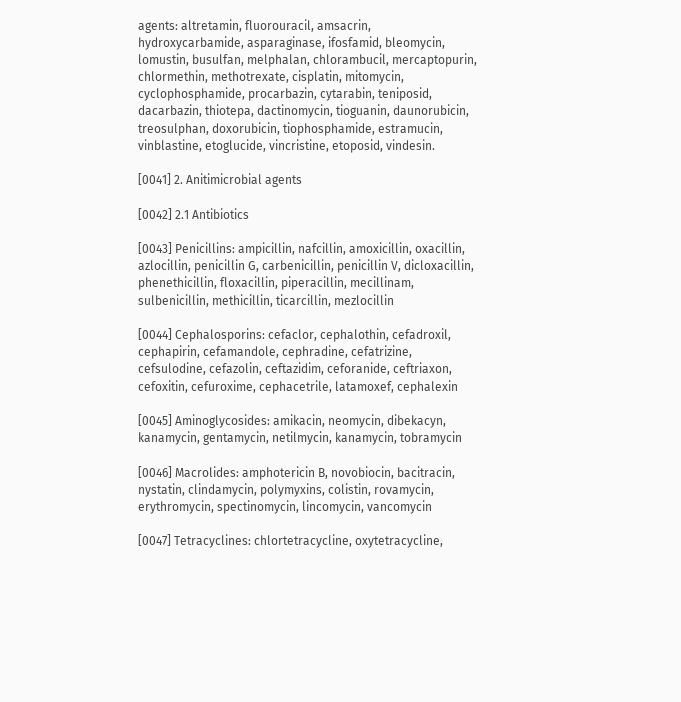agents: altretamin, fluorouracil, amsacrin, hydroxycarbamide, asparaginase, ifosfamid, bleomycin, lomustin, busulfan, melphalan, chlorambucil, mercaptopurin, chlormethin, methotrexate, cisplatin, mitomycin, cyclophosphamide, procarbazin, cytarabin, teniposid, dacarbazin, thiotepa, dactinomycin, tioguanin, daunorubicin, treosulphan, doxorubicin, tiophosphamide, estramucin, vinblastine, etoglucide, vincristine, etoposid, vindesin.

[0041] 2. Anitimicrobial agents

[0042] 2.1 Antibiotics

[0043] Penicillins: ampicillin, nafcillin, amoxicillin, oxacillin, azlocillin, penicillin G, carbenicillin, penicillin V, dicloxacillin, phenethicillin, floxacillin, piperacillin, mecillinam, sulbenicillin, methicillin, ticarcillin, mezlocillin

[0044] Cephalosporins: cefaclor, cephalothin, cefadroxil, cephapirin, cefamandole, cephradine, cefatrizine, cefsulodine, cefazolin, ceftazidim, ceforanide, ceftriaxon, cefoxitin, cefuroxime, cephacetrile, latamoxef, cephalexin

[0045] Aminoglycosides: amikacin, neomycin, dibekacyn, kanamycin, gentamycin, netilmycin, kanamycin, tobramycin

[0046] Macrolides: amphotericin B, novobiocin, bacitracin, nystatin, clindamycin, polymyxins, colistin, rovamycin, erythromycin, spectinomycin, lincomycin, vancomycin

[0047] Tetracyclines: chlortetracycline, oxytetracycline,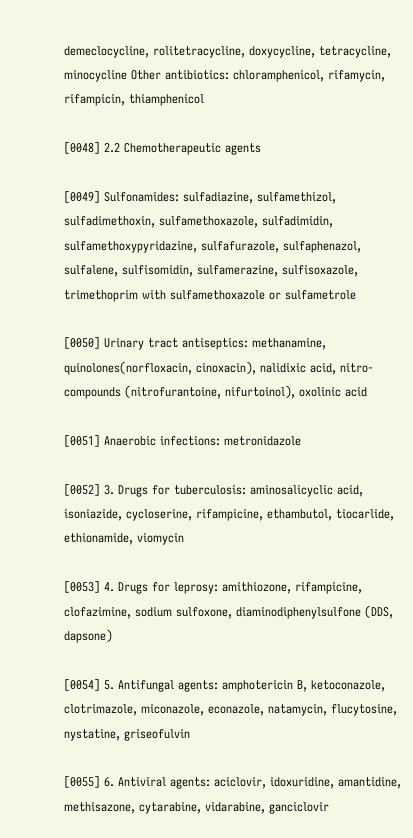demeclocycline, rolitetracycline, doxycycline, tetracycline, minocycline Other antibiotics: chloramphenicol, rifamycin, rifampicin, thiamphenicol

[0048] 2.2 Chemotherapeutic agents

[0049] Sulfonamides: sulfadiazine, sulfamethizol, sulfadimethoxin, sulfamethoxazole, sulfadimidin, sulfamethoxypyridazine, sulfafurazole, sulfaphenazol, sulfalene, sulfisomidin, sulfamerazine, sulfisoxazole, trimethoprim with sulfamethoxazole or sulfametrole

[0050] Urinary tract antiseptics: methanamine, quinolones(norfloxacin, cinoxacin), nalidixic acid, nitro-compounds (nitrofurantoine, nifurtoinol), oxolinic acid

[0051] Anaerobic infections: metronidazole

[0052] 3. Drugs for tuberculosis: aminosalicyclic acid, isoniazide, cycloserine, rifampicine, ethambutol, tiocarlide, ethionamide, viomycin

[0053] 4. Drugs for leprosy: amithiozone, rifampicine, clofazimine, sodium sulfoxone, diaminodiphenylsulfone (DDS, dapsone)

[0054] 5. Antifungal agents: amphotericin B, ketoconazole, clotrimazole, miconazole, econazole, natamycin, flucytosine, nystatine, griseofulvin

[0055] 6. Antiviral agents: aciclovir, idoxuridine, amantidine, methisazone, cytarabine, vidarabine, ganciclovir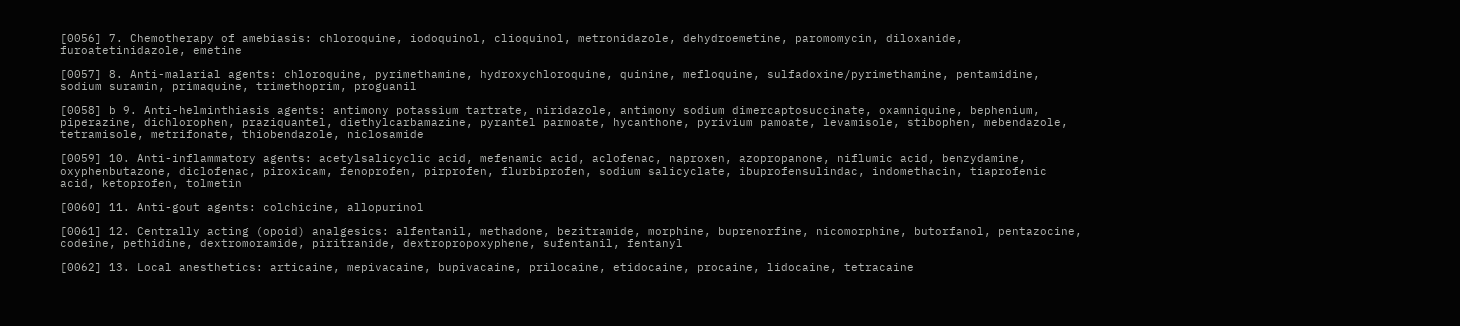[0056] 7. Chemotherapy of amebiasis: chloroquine, iodoquinol, clioquinol, metronidazole, dehydroemetine, paromomycin, diloxanide, furoatetinidazole, emetine

[0057] 8. Anti-malarial agents: chloroquine, pyrimethamine, hydroxychloroquine, quinine, mefloquine, sulfadoxine/pyrimethamine, pentamidine, sodium suramin, primaquine, trimethoprim, proguanil

[0058] b 9. Anti-helminthiasis agents: antimony potassium tartrate, niridazole, antimony sodium dimercaptosuccinate, oxamniquine, bephenium, piperazine, dichlorophen, praziquantel, diethylcarbamazine, pyrantel parmoate, hycanthone, pyrivium pamoate, levamisole, stibophen, mebendazole, tetramisole, metrifonate, thiobendazole, niclosamide

[0059] 10. Anti-inflammatory agents: acetylsalicyclic acid, mefenamic acid, aclofenac, naproxen, azopropanone, niflumic acid, benzydamine, oxyphenbutazone, diclofenac, piroxicam, fenoprofen, pirprofen, flurbiprofen, sodium salicyclate, ibuprofensulindac, indomethacin, tiaprofenic acid, ketoprofen, tolmetin

[0060] 11. Anti-gout agents: colchicine, allopurinol

[0061] 12. Centrally acting (opoid) analgesics: alfentanil, methadone, bezitramide, morphine, buprenorfine, nicomorphine, butorfanol, pentazocine, codeine, pethidine, dextromoramide, piritranide, dextropropoxyphene, sufentanil, fentanyl

[0062] 13. Local anesthetics: articaine, mepivacaine, bupivacaine, prilocaine, etidocaine, procaine, lidocaine, tetracaine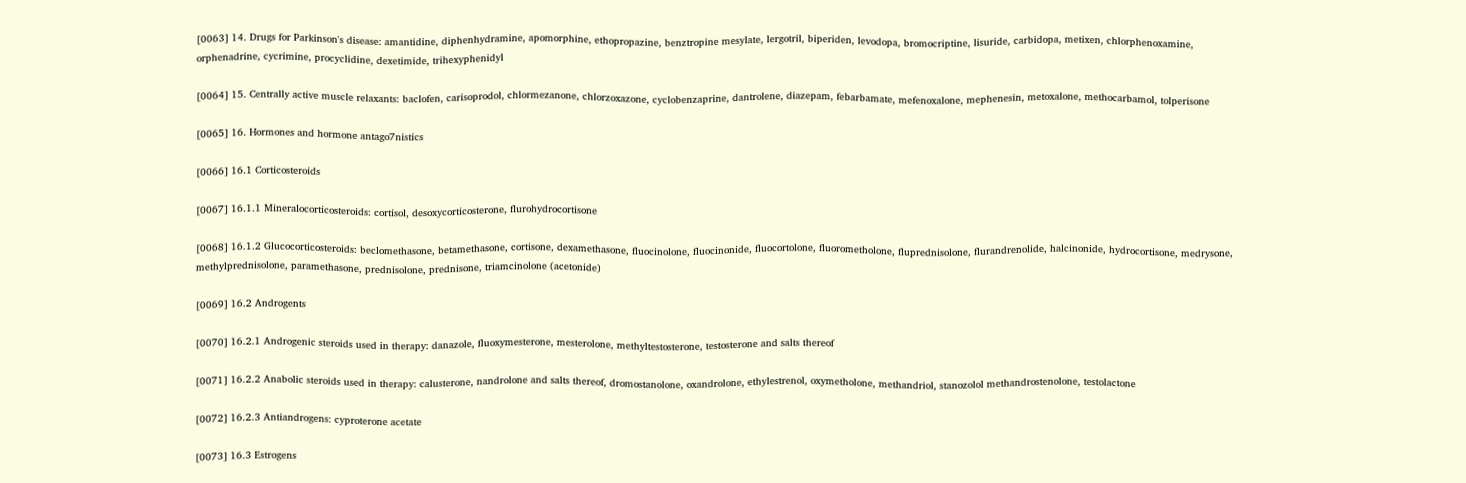[0063] 14. Drugs for Parkinson's disease: amantidine, diphenhydramine, apomorphine, ethopropazine, benztropine mesylate, lergotril, biperiden, levodopa, bromocriptine, lisuride, carbidopa, metixen, chlorphenoxamine, orphenadrine, cycrimine, procyclidine, dexetimide, trihexyphenidyl

[0064] 15. Centrally active muscle relaxants: baclofen, carisoprodol, chlormezanone, chlorzoxazone, cyclobenzaprine, dantrolene, diazepam, febarbamate, mefenoxalone, mephenesin, metoxalone, methocarbamol, tolperisone

[0065] 16. Hormones and hormone antago7nistics

[0066] 16.1 Corticosteroids

[0067] 16.1.1 Mineralocorticosteroids: cortisol, desoxycorticosterone, flurohydrocortisone

[0068] 16.1.2 Glucocorticosteroids: beclomethasone, betamethasone, cortisone, dexamethasone, fluocinolone, fluocinonide, fluocortolone, fluorometholone, fluprednisolone, flurandrenolide, halcinonide, hydrocortisone, medrysone, methylprednisolone, paramethasone, prednisolone, prednisone, triamcinolone (acetonide)

[0069] 16.2 Androgents

[0070] 16.2.1 Androgenic steroids used in therapy: danazole, fluoxymesterone, mesterolone, methyltestosterone, testosterone and salts thereof

[0071] 16.2.2 Anabolic steroids used in therapy: calusterone, nandrolone and salts thereof, dromostanolone, oxandrolone, ethylestrenol, oxymetholone, methandriol, stanozolol methandrostenolone, testolactone

[0072] 16.2.3 Antiandrogens: cyproterone acetate

[0073] 16.3 Estrogens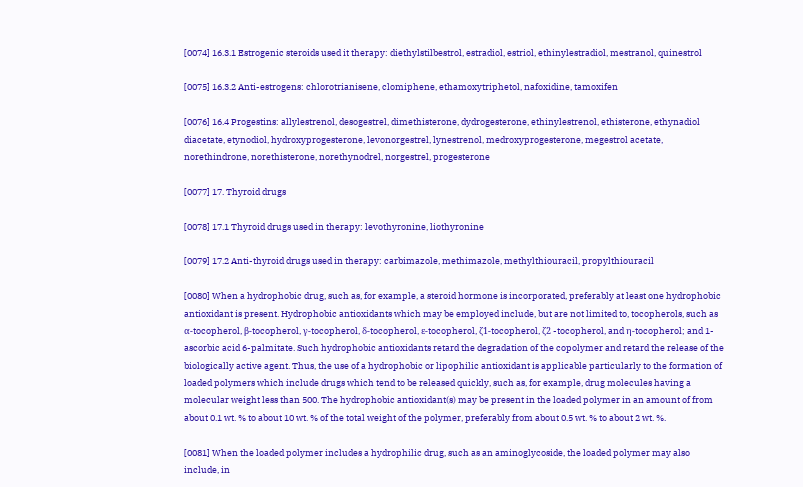[0074] 16.3.1 Estrogenic steroids used it therapy: diethylstilbestrol, estradiol, estriol, ethinylestradiol, mestranol, quinestrol

[0075] 16.3.2 Anti-estrogens: chlorotrianisene, clomiphene, ethamoxytriphetol, nafoxidine, tamoxifen

[0076] 16.4 Progestins: allylestrenol, desogestrel, dimethisterone, dydrogesterone, ethinylestrenol, ethisterone, ethynadiol diacetate, etynodiol, hydroxyprogesterone, levonorgestrel, lynestrenol, medroxyprogesterone, megestrol acetate, norethindrone, norethisterone, norethynodrel, norgestrel, progesterone

[0077] 17. Thyroid drugs

[0078] 17.1 Thyroid drugs used in therapy: levothyronine, liothyronine

[0079] 17.2 Anti-thyroid drugs used in therapy: carbimazole, methimazole, methylthiouracil, propylthiouracil

[0080] When a hydrophobic drug, such as, for example, a steroid hormone is incorporated, preferably at least one hydrophobic antioxidant is present. Hydrophobic antioxidants which may be employed include, but are not limited to, tocopherols, such as α-tocopherol, β-tocopherol, γ-tocopherol, δ-tocopherol, ε-tocopherol, ζ1-tocopherol, ζ2 -tocopherol, and η-tocopherol; and 1-ascorbic acid 6-palmitate. Such hydrophobic antioxidants retard the degradation of the copolymer and retard the release of the biologically active agent. Thus, the use of a hydrophobic or lipophilic antioxidant is applicable particularly to the formation of loaded polymers which include drugs which tend to be released quickly, such as, for example, drug molecules having a molecular weight less than 500. The hydrophobic antioxidant(s) may be present in the loaded polymer in an amount of from about 0.1 wt. % to about 10 wt. % of the total weight of the polymer, preferably from about 0.5 wt. % to about 2 wt. %.

[0081] When the loaded polymer includes a hydrophilic drug, such as an aminoglycoside, the loaded polymer may also include, in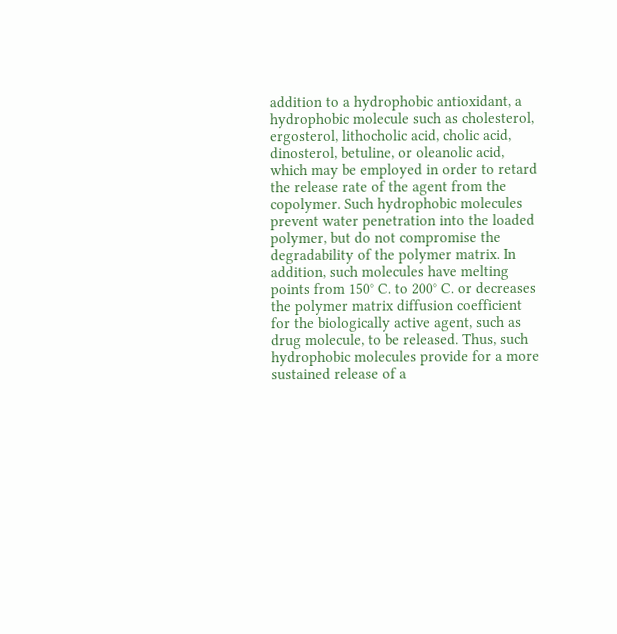addition to a hydrophobic antioxidant, a hydrophobic molecule such as cholesterol, ergosterol, lithocholic acid, cholic acid, dinosterol, betuline, or oleanolic acid, which may be employed in order to retard the release rate of the agent from the copolymer. Such hydrophobic molecules prevent water penetration into the loaded polymer, but do not compromise the degradability of the polymer matrix. In addition, such molecules have melting points from 150° C. to 200° C. or decreases the polymer matrix diffusion coefficient for the biologically active agent, such as drug molecule, to be released. Thus, such hydrophobic molecules provide for a more sustained release of a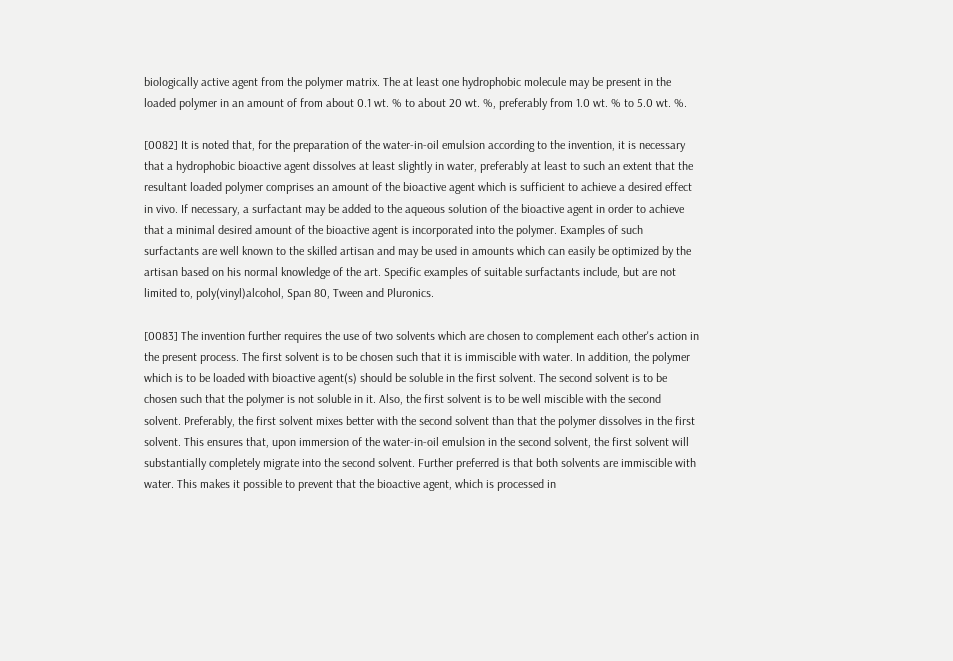biologically active agent from the polymer matrix. The at least one hydrophobic molecule may be present in the loaded polymer in an amount of from about 0.1 wt. % to about 20 wt. %, preferably from 1.0 wt. % to 5.0 wt. %.

[0082] It is noted that, for the preparation of the water-in-oil emulsion according to the invention, it is necessary that a hydrophobic bioactive agent dissolves at least slightly in water, preferably at least to such an extent that the resultant loaded polymer comprises an amount of the bioactive agent which is sufficient to achieve a desired effect in vivo. If necessary, a surfactant may be added to the aqueous solution of the bioactive agent in order to achieve that a minimal desired amount of the bioactive agent is incorporated into the polymer. Examples of such surfactants are well known to the skilled artisan and may be used in amounts which can easily be optimized by the artisan based on his normal knowledge of the art. Specific examples of suitable surfactants include, but are not limited to, poly(vinyl)alcohol, Span 80, Tween and Pluronics.

[0083] The invention further requires the use of two solvents which are chosen to complement each other's action in the present process. The first solvent is to be chosen such that it is immiscible with water. In addition, the polymer which is to be loaded with bioactive agent(s) should be soluble in the first solvent. The second solvent is to be chosen such that the polymer is not soluble in it. Also, the first solvent is to be well miscible with the second solvent. Preferably, the first solvent mixes better with the second solvent than that the polymer dissolves in the first solvent. This ensures that, upon immersion of the water-in-oil emulsion in the second solvent, the first solvent will substantially completely migrate into the second solvent. Further preferred is that both solvents are immiscible with water. This makes it possible to prevent that the bioactive agent, which is processed in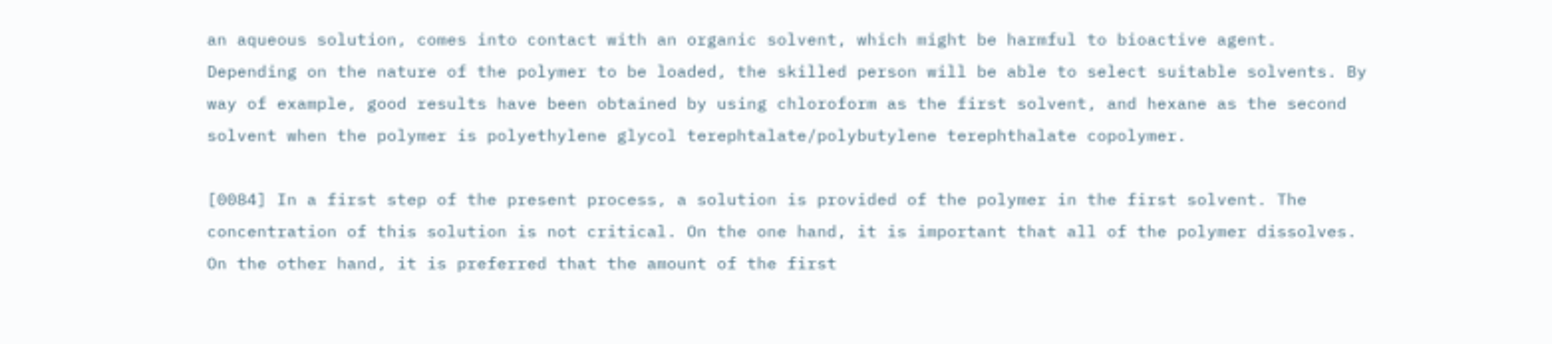an aqueous solution, comes into contact with an organic solvent, which might be harmful to bioactive agent. Depending on the nature of the polymer to be loaded, the skilled person will be able to select suitable solvents. By way of example, good results have been obtained by using chloroform as the first solvent, and hexane as the second solvent when the polymer is polyethylene glycol terephtalate/polybutylene terephthalate copolymer.

[0084] In a first step of the present process, a solution is provided of the polymer in the first solvent. The concentration of this solution is not critical. On the one hand, it is important that all of the polymer dissolves. On the other hand, it is preferred that the amount of the first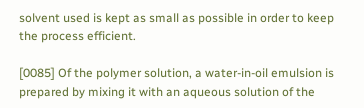solvent used is kept as small as possible in order to keep the process efficient.

[0085] Of the polymer solution, a water-in-oil emulsion is prepared by mixing it with an aqueous solution of the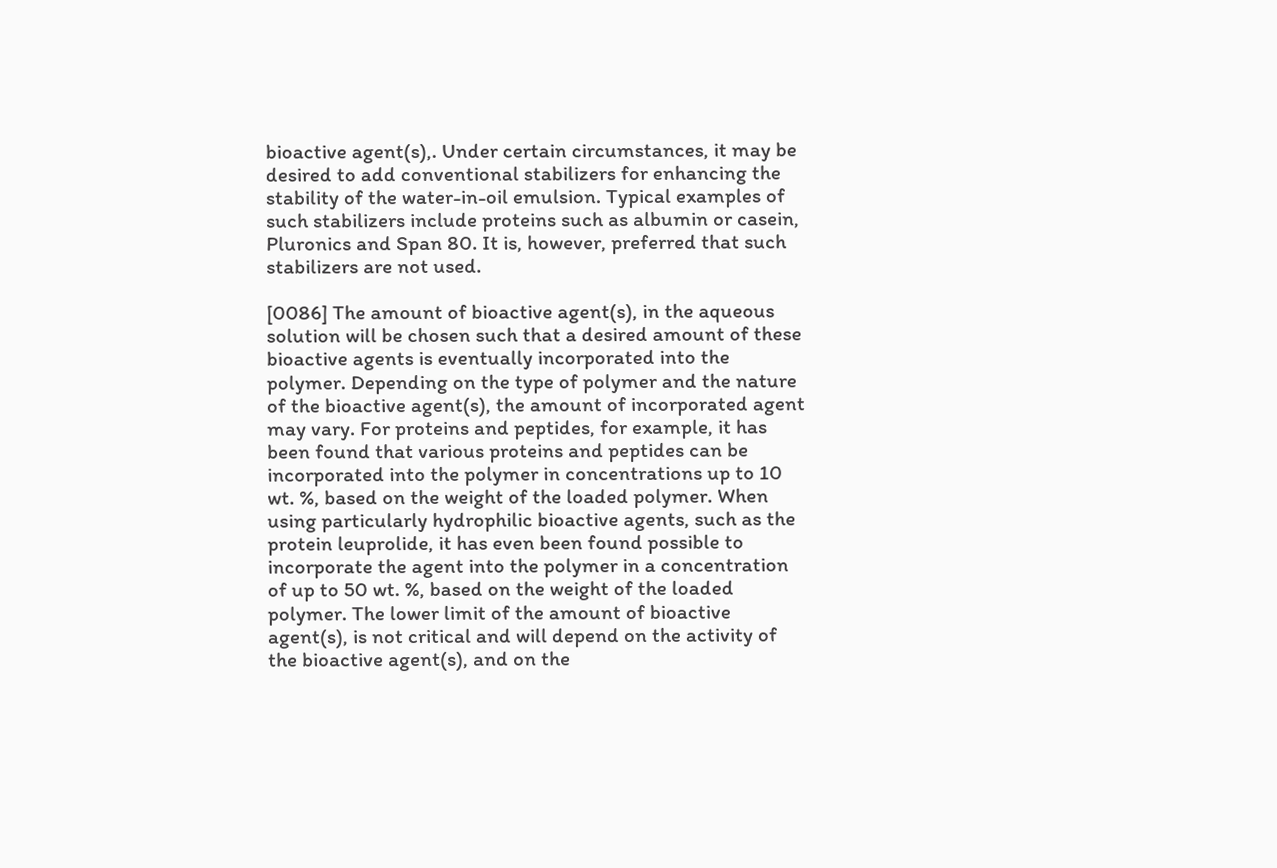bioactive agent(s),. Under certain circumstances, it may be desired to add conventional stabilizers for enhancing the stability of the water-in-oil emulsion. Typical examples of such stabilizers include proteins such as albumin or casein, Pluronics and Span 80. It is, however, preferred that such stabilizers are not used.

[0086] The amount of bioactive agent(s), in the aqueous solution will be chosen such that a desired amount of these bioactive agents is eventually incorporated into the polymer. Depending on the type of polymer and the nature of the bioactive agent(s), the amount of incorporated agent may vary. For proteins and peptides, for example, it has been found that various proteins and peptides can be incorporated into the polymer in concentrations up to 10 wt. %, based on the weight of the loaded polymer. When using particularly hydrophilic bioactive agents, such as the protein leuprolide, it has even been found possible to incorporate the agent into the polymer in a concentration of up to 50 wt. %, based on the weight of the loaded polymer. The lower limit of the amount of bioactive agent(s), is not critical and will depend on the activity of the bioactive agent(s), and on the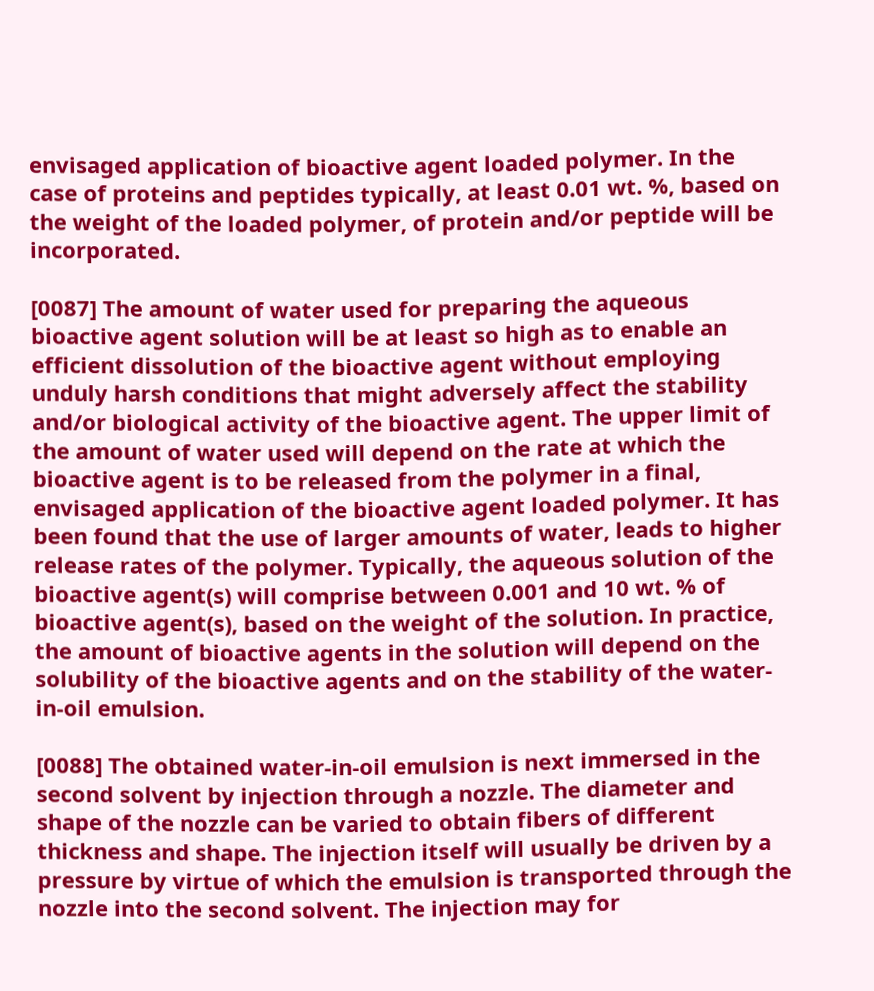envisaged application of bioactive agent loaded polymer. In the case of proteins and peptides typically, at least 0.01 wt. %, based on the weight of the loaded polymer, of protein and/or peptide will be incorporated.

[0087] The amount of water used for preparing the aqueous bioactive agent solution will be at least so high as to enable an efficient dissolution of the bioactive agent without employing unduly harsh conditions that might adversely affect the stability and/or biological activity of the bioactive agent. The upper limit of the amount of water used will depend on the rate at which the bioactive agent is to be released from the polymer in a final, envisaged application of the bioactive agent loaded polymer. It has been found that the use of larger amounts of water, leads to higher release rates of the polymer. Typically, the aqueous solution of the bioactive agent(s) will comprise between 0.001 and 10 wt. % of bioactive agent(s), based on the weight of the solution. In practice, the amount of bioactive agents in the solution will depend on the solubility of the bioactive agents and on the stability of the water-in-oil emulsion.

[0088] The obtained water-in-oil emulsion is next immersed in the second solvent by injection through a nozzle. The diameter and shape of the nozzle can be varied to obtain fibers of different thickness and shape. The injection itself will usually be driven by a pressure by virtue of which the emulsion is transported through the nozzle into the second solvent. The injection may for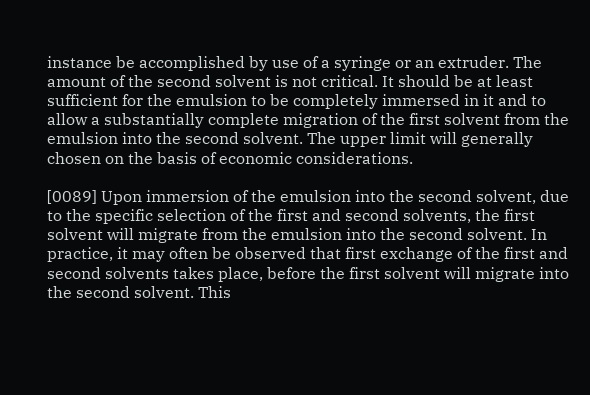instance be accomplished by use of a syringe or an extruder. The amount of the second solvent is not critical. It should be at least sufficient for the emulsion to be completely immersed in it and to allow a substantially complete migration of the first solvent from the emulsion into the second solvent. The upper limit will generally chosen on the basis of economic considerations.

[0089] Upon immersion of the emulsion into the second solvent, due to the specific selection of the first and second solvents, the first solvent will migrate from the emulsion into the second solvent. In practice, it may often be observed that first exchange of the first and second solvents takes place, before the first solvent will migrate into the second solvent. This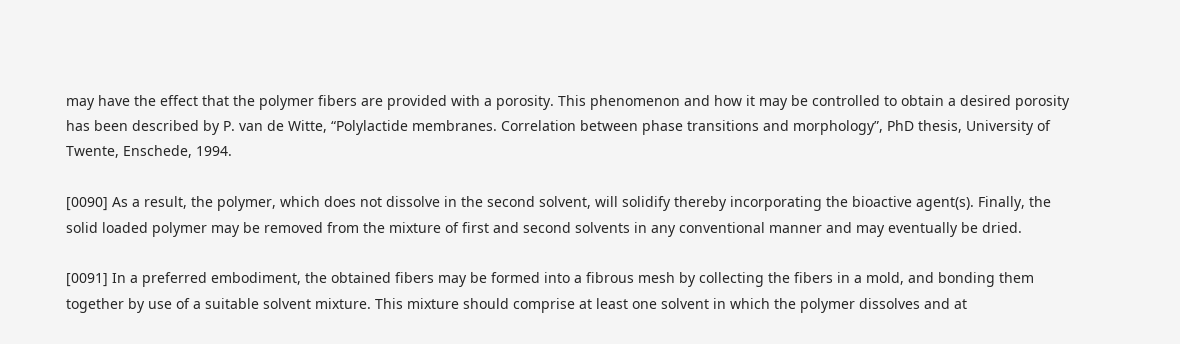may have the effect that the polymer fibers are provided with a porosity. This phenomenon and how it may be controlled to obtain a desired porosity has been described by P. van de Witte, “Polylactide membranes. Correlation between phase transitions and morphology”, PhD thesis, University of Twente, Enschede, 1994.

[0090] As a result, the polymer, which does not dissolve in the second solvent, will solidify thereby incorporating the bioactive agent(s). Finally, the solid loaded polymer may be removed from the mixture of first and second solvents in any conventional manner and may eventually be dried.

[0091] In a preferred embodiment, the obtained fibers may be formed into a fibrous mesh by collecting the fibers in a mold, and bonding them together by use of a suitable solvent mixture. This mixture should comprise at least one solvent in which the polymer dissolves and at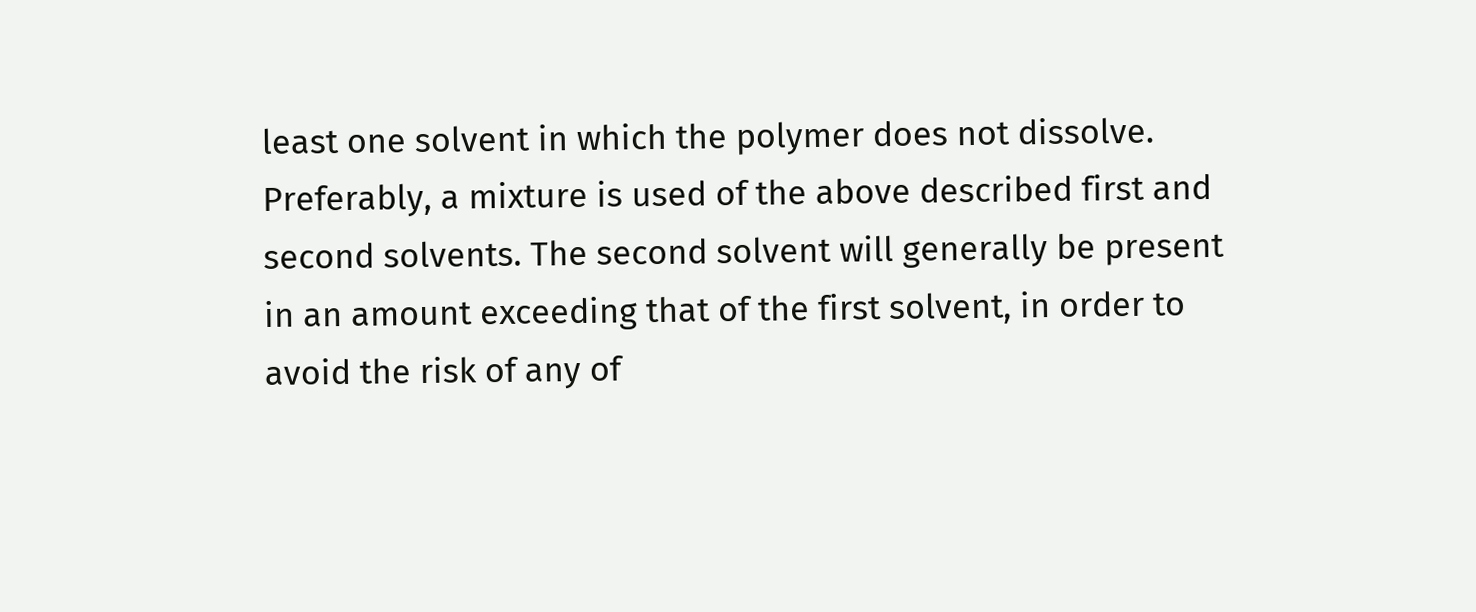least one solvent in which the polymer does not dissolve. Preferably, a mixture is used of the above described first and second solvents. The second solvent will generally be present in an amount exceeding that of the first solvent, in order to avoid the risk of any of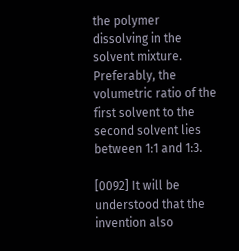the polymer dissolving in the solvent mixture. Preferably, the volumetric ratio of the first solvent to the second solvent lies between 1:1 and 1:3.

[0092] It will be understood that the invention also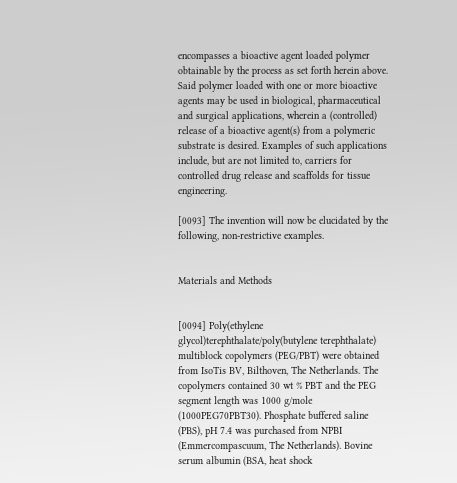encompasses a bioactive agent loaded polymer obtainable by the process as set forth herein above. Said polymer loaded with one or more bioactive agents may be used in biological, pharmaceutical and surgical applications, wherein a (controlled) release of a bioactive agent(s) from a polymeric substrate is desired. Examples of such applications include, but are not limited to, carriers for controlled drug release and scaffolds for tissue engineering.

[0093] The invention will now be elucidated by the following, non-restrictive examples.


Materials and Methods


[0094] Poly(ethylene glycol)terephthalate/poly(butylene terephthalate) multiblock copolymers (PEG/PBT) were obtained from IsoTis BV, Bilthoven, The Netherlands. The copolymers contained 30 wt % PBT and the PEG segment length was 1000 g/mole (1000PEG70PBT30). Phosphate buffered saline (PBS), pH 7.4 was purchased from NPBI (Emmercompascuum, The Netherlands). Bovine serum albumin (BSA, heat shock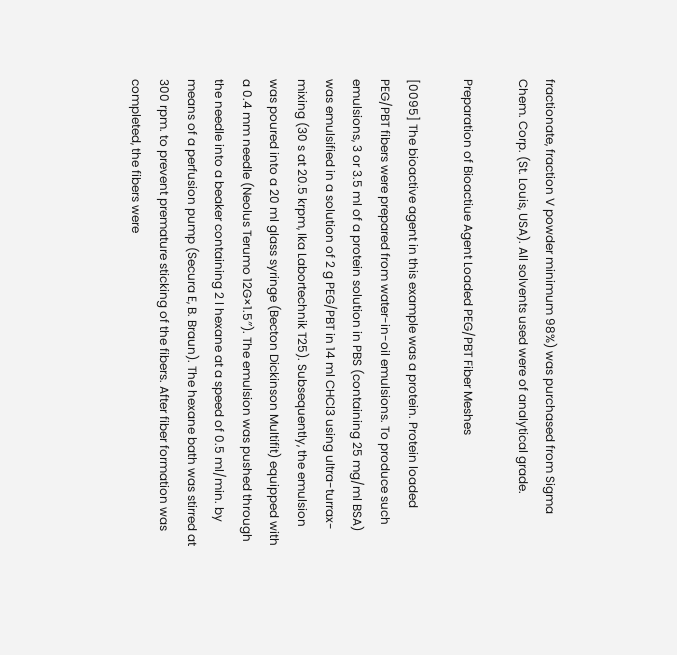fractionate, fraction V powder minimum 98%) was purchased from Sigma Chem. Corp. (St. Louis, USA). All solvents used were of analytical grade.

Preparation of Bioactiue Agent Loaded PEG/PBT Fiber Meshes

[0095] The bioactive agent in this example was a protein. Protein loaded PEG/PBT fibers were prepared from water-in-oil emulsions. To produce such emulsions, 3 or 3.5 ml of a protein solution in PBS (containing 25 mg/ml BSA) was emulsified in a solution of 2 g PEG/PBT in 14 ml CHCl3 using ultra-turrax-mixing (30 s at 20.5 krpm, Ika Labortechnik T25). Subsequently, the emulsion was poured into a 20 ml glass syringe (Becton Dickinson Multifit) equipped with a 0.4 mm needle (Neolus Terumo 12G×1.5″). The emulsion was pushed through the needle into a beaker containing 2 l hexane at a speed of 0.5 ml/min. by means of a perfusion pump (Secura E, B. Braun). The hexane bath was stirred at 300 rpm. to prevent premature sticking of the fibers. After fiber formation was completed, the fibers were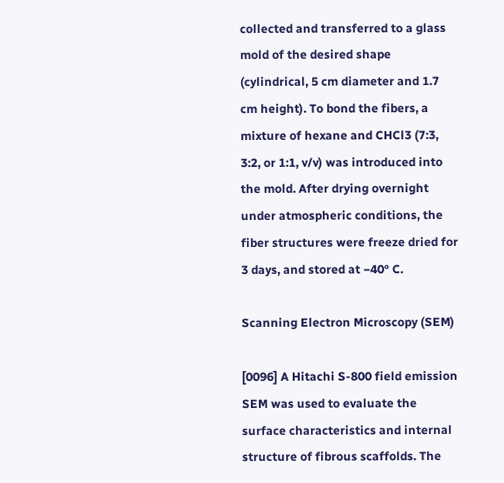collected and transferred to a glass mold of the desired shape (cylindrical, 5 cm diameter and 1.7 cm height). To bond the fibers, a mixture of hexane and CHCl3 (7:3, 3:2, or 1:1, v/v) was introduced into the mold. After drying overnight under atmospheric conditions, the fiber structures were freeze dried for 3 days, and stored at −40° C.

Scanning Electron Microscopy (SEM)

[0096] A Hitachi S-800 field emission SEM was used to evaluate the surface characteristics and internal structure of fibrous scaffolds. The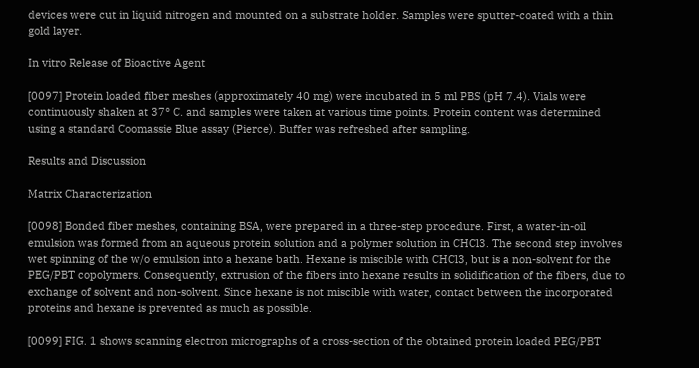devices were cut in liquid nitrogen and mounted on a substrate holder. Samples were sputter-coated with a thin gold layer.

In vitro Release of Bioactive Agent

[0097] Protein loaded fiber meshes (approximately 40 mg) were incubated in 5 ml PBS (pH 7.4). Vials were continuously shaken at 37° C. and samples were taken at various time points. Protein content was determined using a standard Coomassie Blue assay (Pierce). Buffer was refreshed after sampling.

Results and Discussion

Matrix Characterization

[0098] Bonded fiber meshes, containing BSA, were prepared in a three-step procedure. First, a water-in-oil emulsion was formed from an aqueous protein solution and a polymer solution in CHCl3. The second step involves wet spinning of the w/o emulsion into a hexane bath. Hexane is miscible with CHCl3, but is a non-solvent for the PEG/PBT copolymers. Consequently, extrusion of the fibers into hexane results in solidification of the fibers, due to exchange of solvent and non-solvent. Since hexane is not miscible with water, contact between the incorporated proteins and hexane is prevented as much as possible.

[0099] FIG. 1 shows scanning electron micrographs of a cross-section of the obtained protein loaded PEG/PBT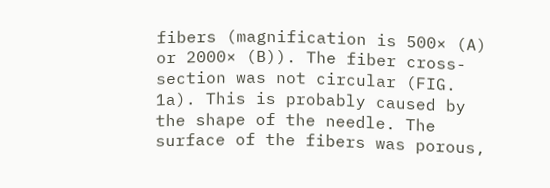fibers (magnification is 500× (A) or 2000× (B)). The fiber cross-section was not circular (FIG. 1a). This is probably caused by the shape of the needle. The surface of the fibers was porous,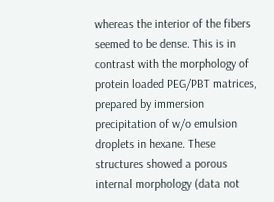whereas the interior of the fibers seemed to be dense. This is in contrast with the morphology of protein loaded PEG/PBT matrices, prepared by immersion precipitation of w/o emulsion droplets in hexane. These structures showed a porous internal morphology (data not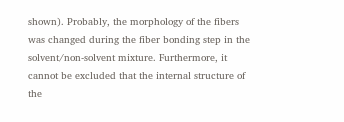shown). Probably, the morphology of the fibers was changed during the fiber bonding step in the solvent/non-solvent mixture. Furthermore, it cannot be excluded that the internal structure of the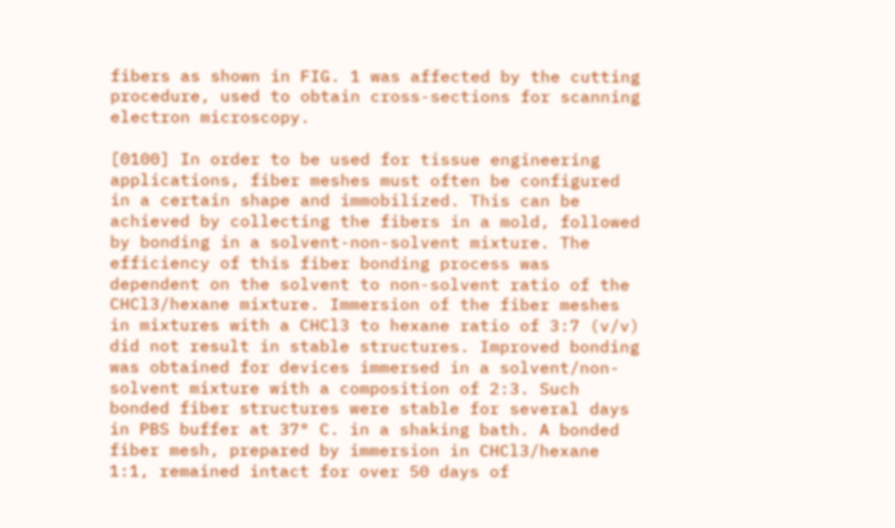fibers as shown in FIG. 1 was affected by the cutting procedure, used to obtain cross-sections for scanning electron microscopy.

[0100] In order to be used for tissue engineering applications, fiber meshes must often be configured in a certain shape and immobilized. This can be achieved by collecting the fibers in a mold, followed by bonding in a solvent-non-solvent mixture. The efficiency of this fiber bonding process was dependent on the solvent to non-solvent ratio of the CHCl3/hexane mixture. Immersion of the fiber meshes in mixtures with a CHCl3 to hexane ratio of 3:7 (v/v) did not result in stable structures. Improved bonding was obtained for devices immersed in a solvent/non-solvent mixture with a composition of 2:3. Such bonded fiber structures were stable for several days in PBS buffer at 37° C. in a shaking bath. A bonded fiber mesh, prepared by immersion in CHCl3/hexane 1:1, remained intact for over 50 days of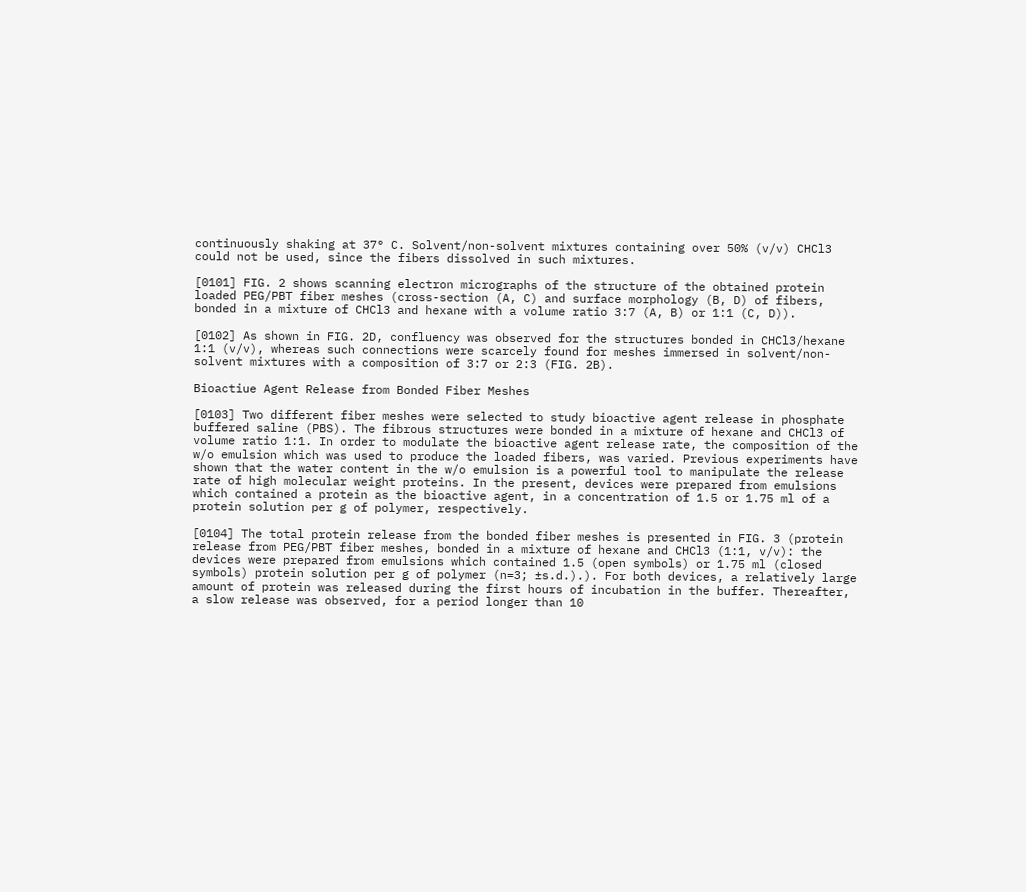continuously shaking at 37° C. Solvent/non-solvent mixtures containing over 50% (v/v) CHCl3 could not be used, since the fibers dissolved in such mixtures.

[0101] FIG. 2 shows scanning electron micrographs of the structure of the obtained protein loaded PEG/PBT fiber meshes (cross-section (A, C) and surface morphology (B, D) of fibers, bonded in a mixture of CHCl3 and hexane with a volume ratio 3:7 (A, B) or 1:1 (C, D)).

[0102] As shown in FIG. 2D, confluency was observed for the structures bonded in CHCl3/hexane 1:1 (v/v), whereas such connections were scarcely found for meshes immersed in solvent/non-solvent mixtures with a composition of 3:7 or 2:3 (FIG. 2B).

Bioactiue Agent Release from Bonded Fiber Meshes

[0103] Two different fiber meshes were selected to study bioactive agent release in phosphate buffered saline (PBS). The fibrous structures were bonded in a mixture of hexane and CHCl3 of volume ratio 1:1. In order to modulate the bioactive agent release rate, the composition of the w/o emulsion which was used to produce the loaded fibers, was varied. Previous experiments have shown that the water content in the w/o emulsion is a powerful tool to manipulate the release rate of high molecular weight proteins. In the present, devices were prepared from emulsions which contained a protein as the bioactive agent, in a concentration of 1.5 or 1.75 ml of a protein solution per g of polymer, respectively.

[0104] The total protein release from the bonded fiber meshes is presented in FIG. 3 (protein release from PEG/PBT fiber meshes, bonded in a mixture of hexane and CHCl3 (1:1, v/v): the devices were prepared from emulsions which contained 1.5 (open symbols) or 1.75 ml (closed symbols) protein solution per g of polymer (n=3; ±s.d.).). For both devices, a relatively large amount of protein was released during the first hours of incubation in the buffer. Thereafter, a slow release was observed, for a period longer than 10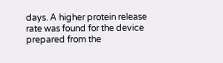days. A higher protein release rate was found for the device prepared from the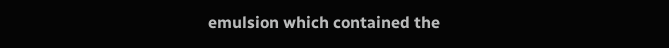emulsion which contained the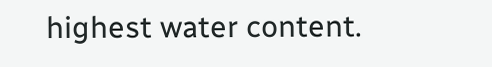highest water content.